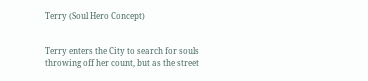Terry (Soul Hero Concept)


Terry enters the City to search for souls throwing off her count, but as the street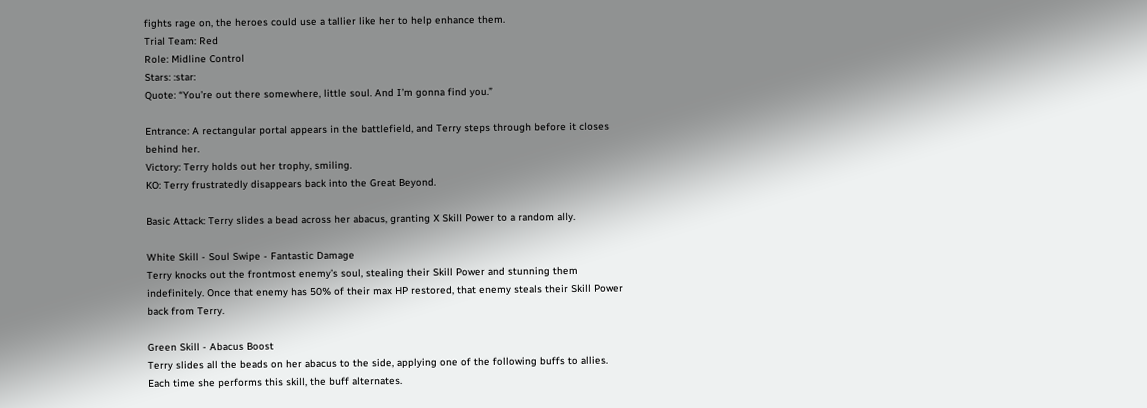fights rage on, the heroes could use a tallier like her to help enhance them.
Trial Team: Red
Role: Midline Control
Stars: :star:
Quote: “You’re out there somewhere, little soul. And I’m gonna find you.”

Entrance: A rectangular portal appears in the battlefield, and Terry steps through before it closes behind her.
Victory: Terry holds out her trophy, smiling.
KO: Terry frustratedly disappears back into the Great Beyond.

Basic Attack: Terry slides a bead across her abacus, granting X Skill Power to a random ally.

White Skill - Soul Swipe - Fantastic Damage
Terry knocks out the frontmost enemy’s soul, stealing their Skill Power and stunning them indefinitely. Once that enemy has 50% of their max HP restored, that enemy steals their Skill Power back from Terry.

Green Skill - Abacus Boost
Terry slides all the beads on her abacus to the side, applying one of the following buffs to allies. Each time she performs this skill, the buff alternates.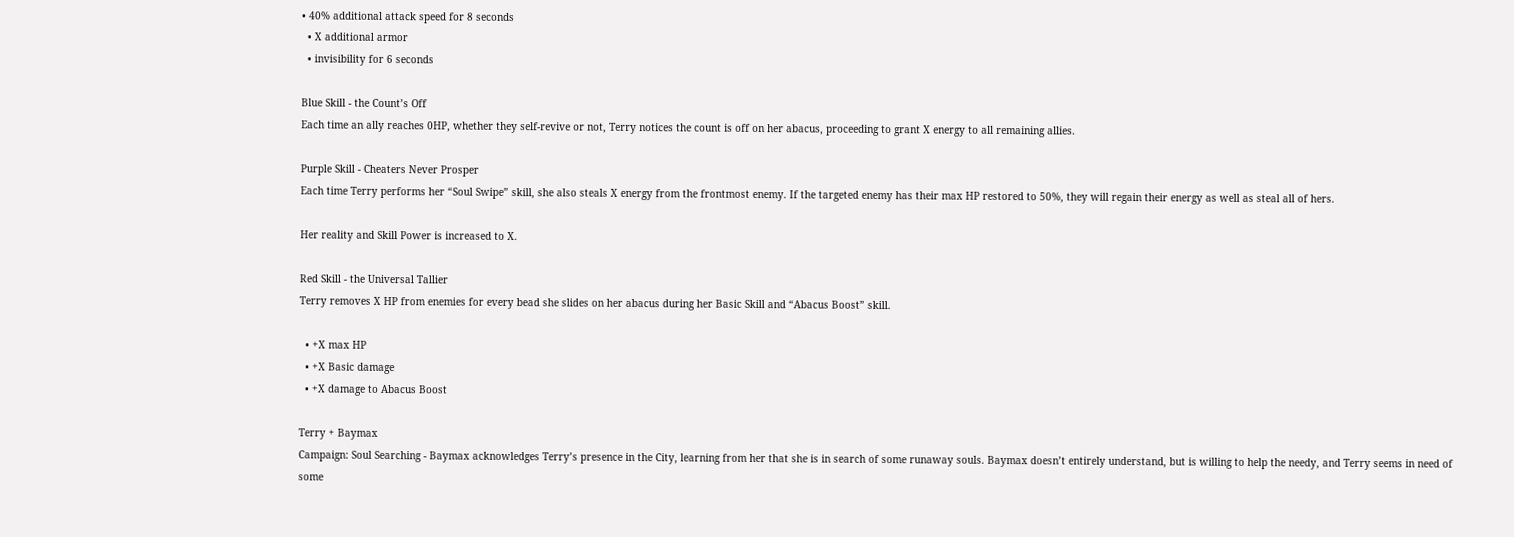• 40% additional attack speed for 8 seconds
  • X additional armor
  • invisibility for 6 seconds

Blue Skill - the Count’s Off
Each time an ally reaches 0HP, whether they self-revive or not, Terry notices the count is off on her abacus, proceeding to grant X energy to all remaining allies.

Purple Skill - Cheaters Never Prosper
Each time Terry performs her “Soul Swipe” skill, she also steals X energy from the frontmost enemy. If the targeted enemy has their max HP restored to 50%, they will regain their energy as well as steal all of hers.

Her reality and Skill Power is increased to X.

Red Skill - the Universal Tallier
Terry removes X HP from enemies for every bead she slides on her abacus during her Basic Skill and “Abacus Boost” skill.

  • +X max HP
  • +X Basic damage
  • +X damage to Abacus Boost

Terry + Baymax
Campaign: Soul Searching - Baymax acknowledges Terry’s presence in the City, learning from her that she is in search of some runaway souls. Baymax doesn’t entirely understand, but is willing to help the needy, and Terry seems in need of some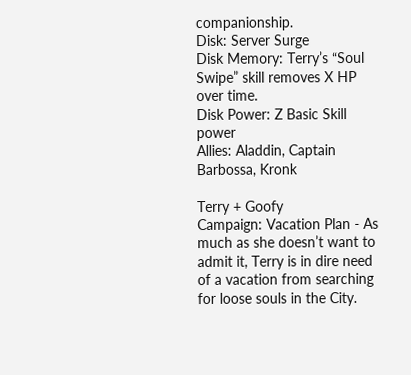companionship.
Disk: Server Surge
Disk Memory: Terry’s “Soul Swipe” skill removes X HP over time.
Disk Power: Z Basic Skill power
Allies: Aladdin, Captain Barbossa, Kronk

Terry + Goofy
Campaign: Vacation Plan - As much as she doesn’t want to admit it, Terry is in dire need of a vacation from searching for loose souls in the City.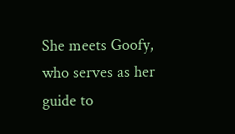She meets Goofy, who serves as her guide to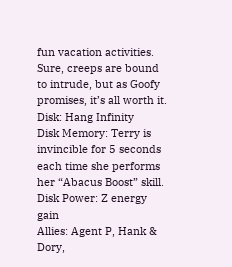fun vacation activities. Sure, creeps are bound to intrude, but as Goofy promises, it’s all worth it.
Disk: Hang Infinity
Disk Memory: Terry is invincible for 5 seconds each time she performs her “Abacus Boost” skill.
Disk Power: Z energy gain
Allies: Agent P, Hank & Dory,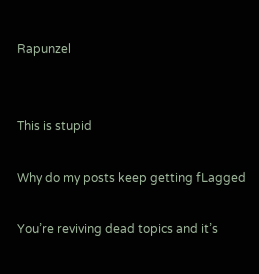Rapunzel


This is stupid

Why do my posts keep getting fLagged

You’re reviving dead topics and it’s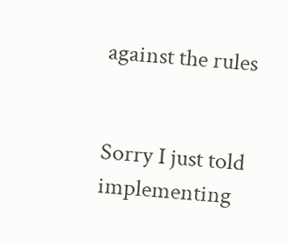against the rules


Sorry I just told implementing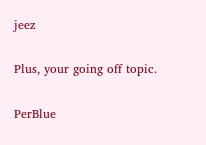jeez

Plus, your going off topic.

PerBlue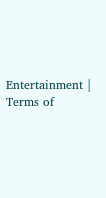Entertainment | Terms of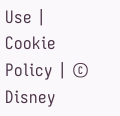Use | Cookie Policy | © Disney